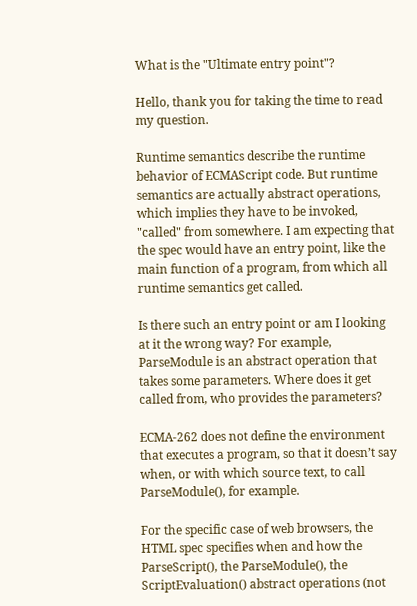What is the "Ultimate entry point"?

Hello, thank you for taking the time to read my question.

Runtime semantics describe the runtime behavior of ECMAScript code. But runtime semantics are actually abstract operations, which implies they have to be invoked, "called" from somewhere. I am expecting that the spec would have an entry point, like the main function of a program, from which all runtime semantics get called.

Is there such an entry point or am I looking at it the wrong way? For example, ParseModule is an abstract operation that takes some parameters. Where does it get called from, who provides the parameters?

ECMA-262 does not define the environment that executes a program, so that it doesn’t say when, or with which source text, to call ParseModule(), for example.

For the specific case of web browsers, the HTML spec specifies when and how the ParseScript(), the ParseModule(), the ScriptEvaluation() abstract operations (not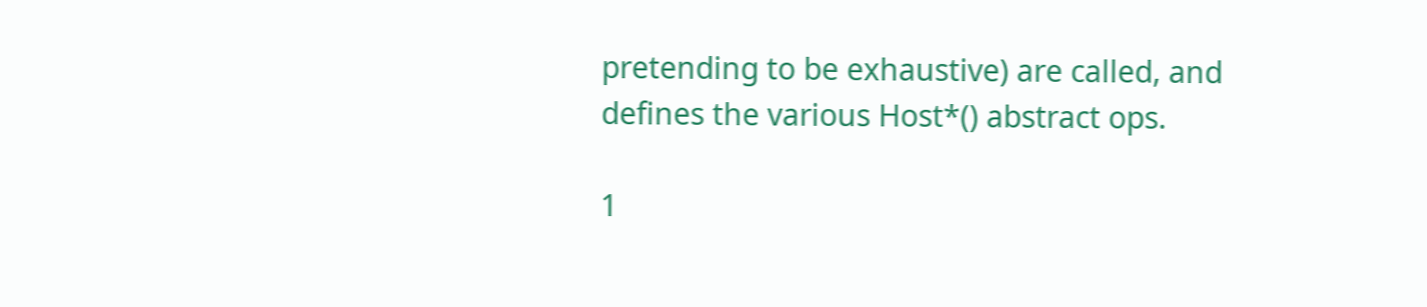pretending to be exhaustive) are called, and defines the various Host*() abstract ops.

1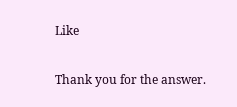Like

Thank you for the answer.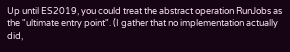Up until ES2019, you could treat the abstract operation RunJobs as the "ultimate entry point". (I gather that no implementation actually did,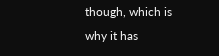though, which is why it has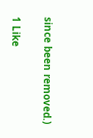since been removed.)

1 Like